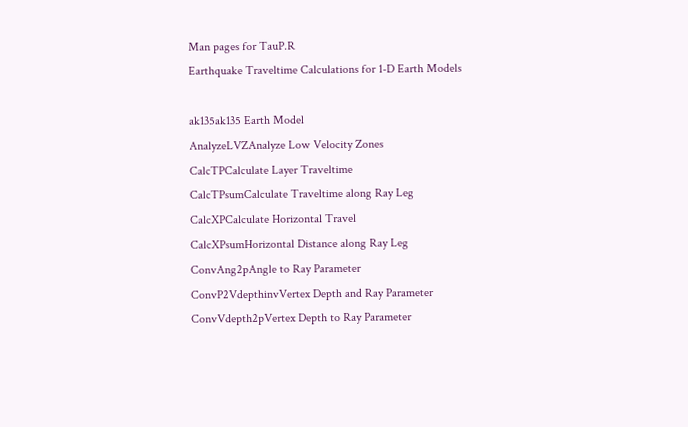Man pages for TauP.R
Earthquake Traveltime Calculations for 1-D Earth Models

ak135ak135 Earth Model
AnalyzeLVZAnalyze Low Velocity Zones
CalcTPCalculate Layer Traveltime
CalcTPsumCalculate Traveltime along Ray Leg
CalcXPCalculate Horizontal Travel
CalcXPsumHorizontal Distance along Ray Leg
ConvAng2pAngle to Ray Parameter
ConvP2VdepthinvVertex Depth and Ray Parameter
ConvVdepth2pVertex Depth to Ray Parameter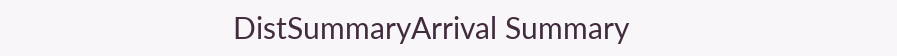DistSummaryArrival Summary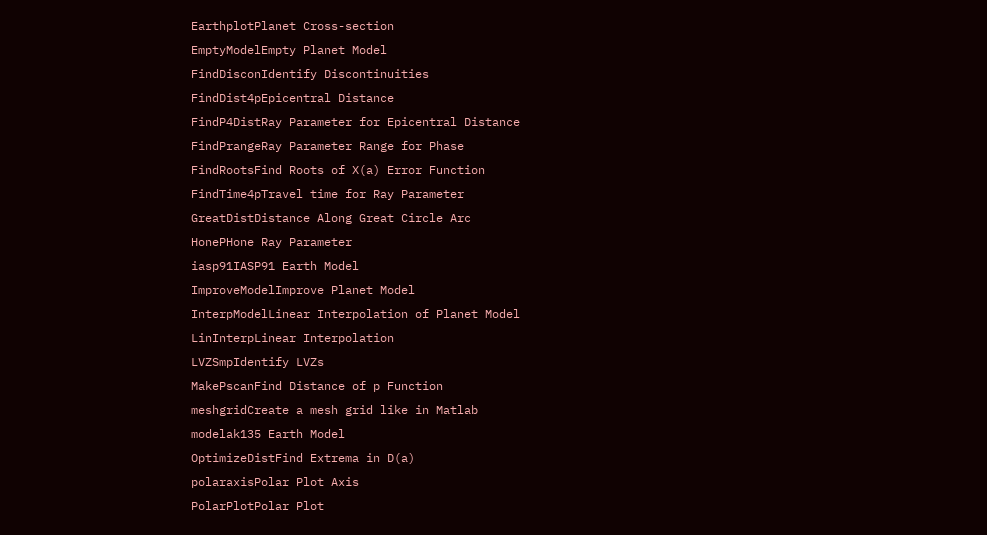EarthplotPlanet Cross-section
EmptyModelEmpty Planet Model
FindDisconIdentify Discontinuities
FindDist4pEpicentral Distance
FindP4DistRay Parameter for Epicentral Distance
FindPrangeRay Parameter Range for Phase
FindRootsFind Roots of X(a) Error Function
FindTime4pTravel time for Ray Parameter
GreatDistDistance Along Great Circle Arc
HonePHone Ray Parameter
iasp91IASP91 Earth Model
ImproveModelImprove Planet Model
InterpModelLinear Interpolation of Planet Model
LinInterpLinear Interpolation
LVZSmpIdentify LVZs
MakePscanFind Distance of p Function
meshgridCreate a mesh grid like in Matlab
modelak135 Earth Model
OptimizeDistFind Extrema in D(a)
polaraxisPolar Plot Axis
PolarPlotPolar Plot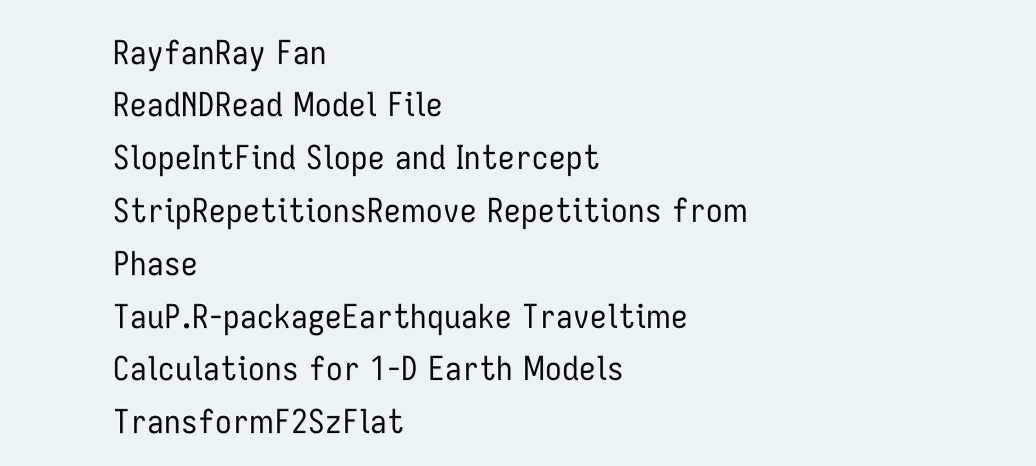RayfanRay Fan
ReadNDRead Model File
SlopeIntFind Slope and Intercept
StripRepetitionsRemove Repetitions from Phase
TauP.R-packageEarthquake Traveltime Calculations for 1-D Earth Models
TransformF2SzFlat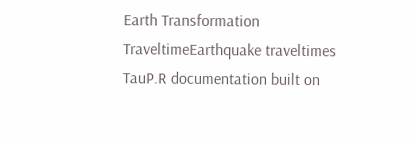Earth Transformation
TraveltimeEarthquake traveltimes
TauP.R documentation built on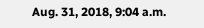Aug. 31, 2018, 9:04 a.m.